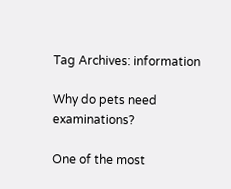Tag Archives: information

Why do pets need examinations?

One of the most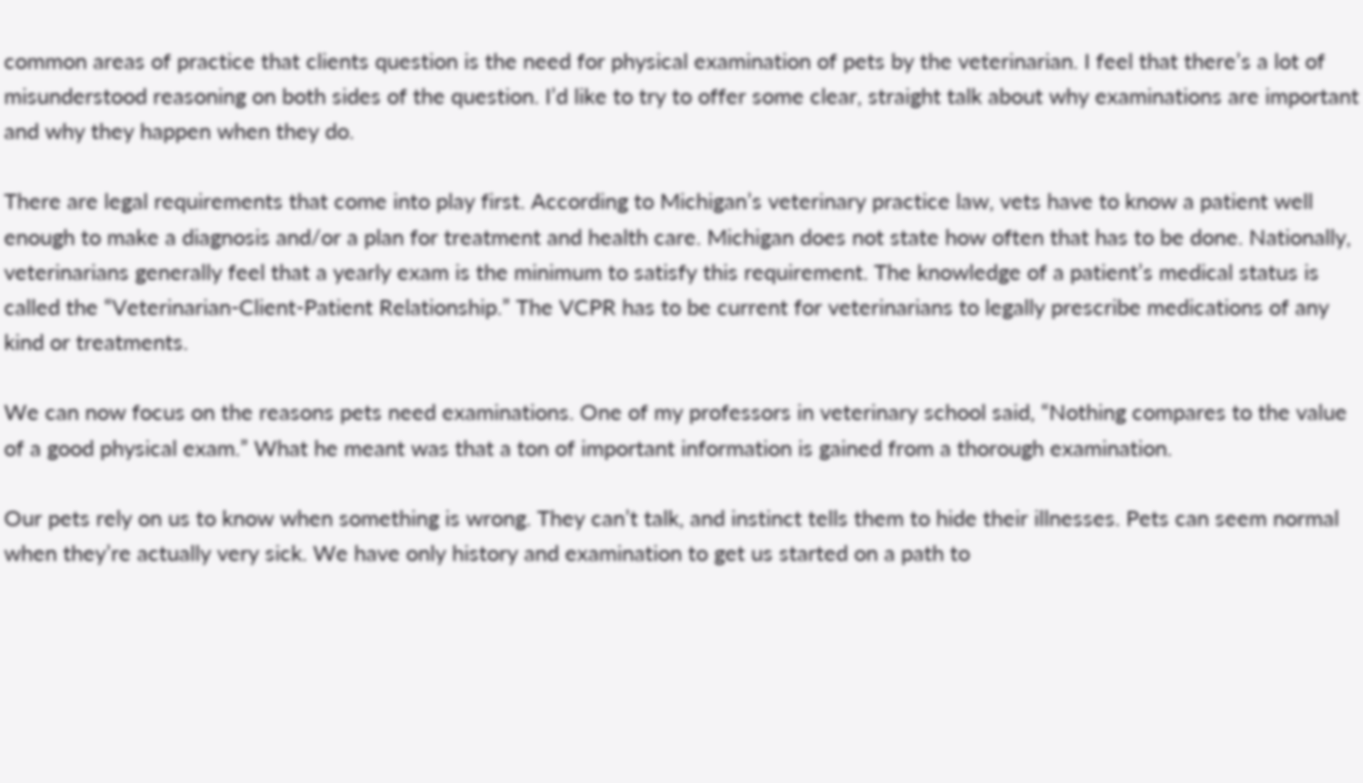common areas of practice that clients question is the need for physical examination of pets by the veterinarian. I feel that there’s a lot of misunderstood reasoning on both sides of the question. I’d like to try to offer some clear, straight talk about why examinations are important and why they happen when they do.

There are legal requirements that come into play first. According to Michigan’s veterinary practice law, vets have to know a patient well enough to make a diagnosis and/or a plan for treatment and health care. Michigan does not state how often that has to be done. Nationally, veterinarians generally feel that a yearly exam is the minimum to satisfy this requirement. The knowledge of a patient’s medical status is called the “Veterinarian-Client-Patient Relationship.” The VCPR has to be current for veterinarians to legally prescribe medications of any kind or treatments.

We can now focus on the reasons pets need examinations. One of my professors in veterinary school said, “Nothing compares to the value of a good physical exam.” What he meant was that a ton of important information is gained from a thorough examination.

Our pets rely on us to know when something is wrong. They can’t talk, and instinct tells them to hide their illnesses. Pets can seem normal when they’re actually very sick. We have only history and examination to get us started on a path to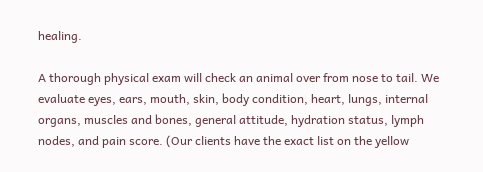healing.

A thorough physical exam will check an animal over from nose to tail. We evaluate eyes, ears, mouth, skin, body condition, heart, lungs, internal organs, muscles and bones, general attitude, hydration status, lymph nodes, and pain score. (Our clients have the exact list on the yellow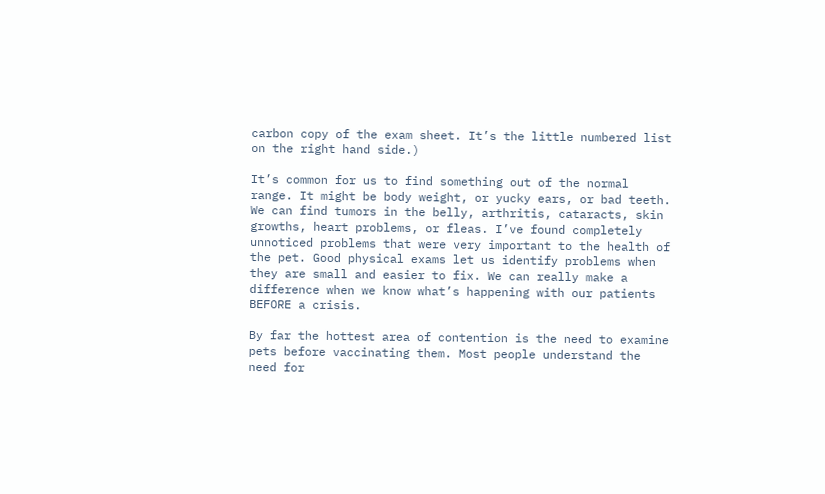carbon copy of the exam sheet. It’s the little numbered list on the right hand side.)

It’s common for us to find something out of the normal range. It might be body weight, or yucky ears, or bad teeth. We can find tumors in the belly, arthritis, cataracts, skin growths, heart problems, or fleas. I’ve found completely unnoticed problems that were very important to the health of the pet. Good physical exams let us identify problems when they are small and easier to fix. We can really make a difference when we know what’s happening with our patients BEFORE a crisis.

By far the hottest area of contention is the need to examine pets before vaccinating them. Most people understand the need for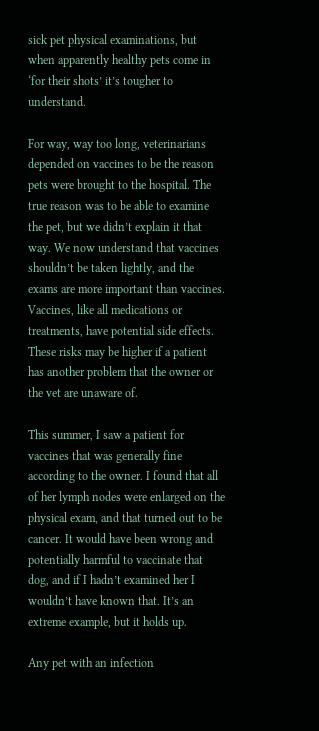sick pet physical examinations, but when apparently healthy pets come in ‘for their shots’ it’s tougher to understand.

For way, way too long, veterinarians depended on vaccines to be the reason pets were brought to the hospital. The true reason was to be able to examine the pet, but we didn’t explain it that way. We now understand that vaccines shouldn’t be taken lightly, and the exams are more important than vaccines. Vaccines, like all medications or treatments, have potential side effects. These risks may be higher if a patient has another problem that the owner or the vet are unaware of.

This summer, I saw a patient for vaccines that was generally fine according to the owner. I found that all of her lymph nodes were enlarged on the physical exam, and that turned out to be cancer. It would have been wrong and potentially harmful to vaccinate that dog, and if I hadn’t examined her I wouldn’t have known that. It’s an extreme example, but it holds up.

Any pet with an infection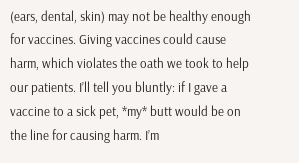(ears, dental, skin) may not be healthy enough for vaccines. Giving vaccines could cause harm, which violates the oath we took to help our patients. I’ll tell you bluntly: if I gave a vaccine to a sick pet, *my* butt would be on the line for causing harm. I’m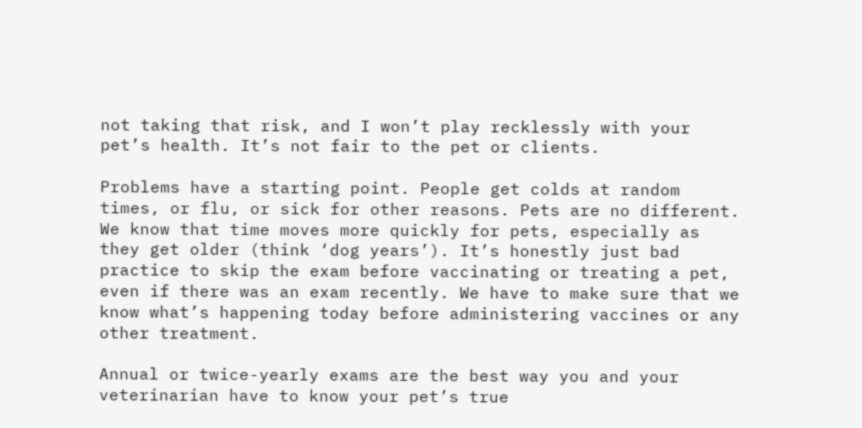not taking that risk, and I won’t play recklessly with your pet’s health. It’s not fair to the pet or clients.

Problems have a starting point. People get colds at random times, or flu, or sick for other reasons. Pets are no different. We know that time moves more quickly for pets, especially as they get older (think ‘dog years’). It’s honestly just bad practice to skip the exam before vaccinating or treating a pet, even if there was an exam recently. We have to make sure that we know what’s happening today before administering vaccines or any other treatment.

Annual or twice-yearly exams are the best way you and your veterinarian have to know your pet’s true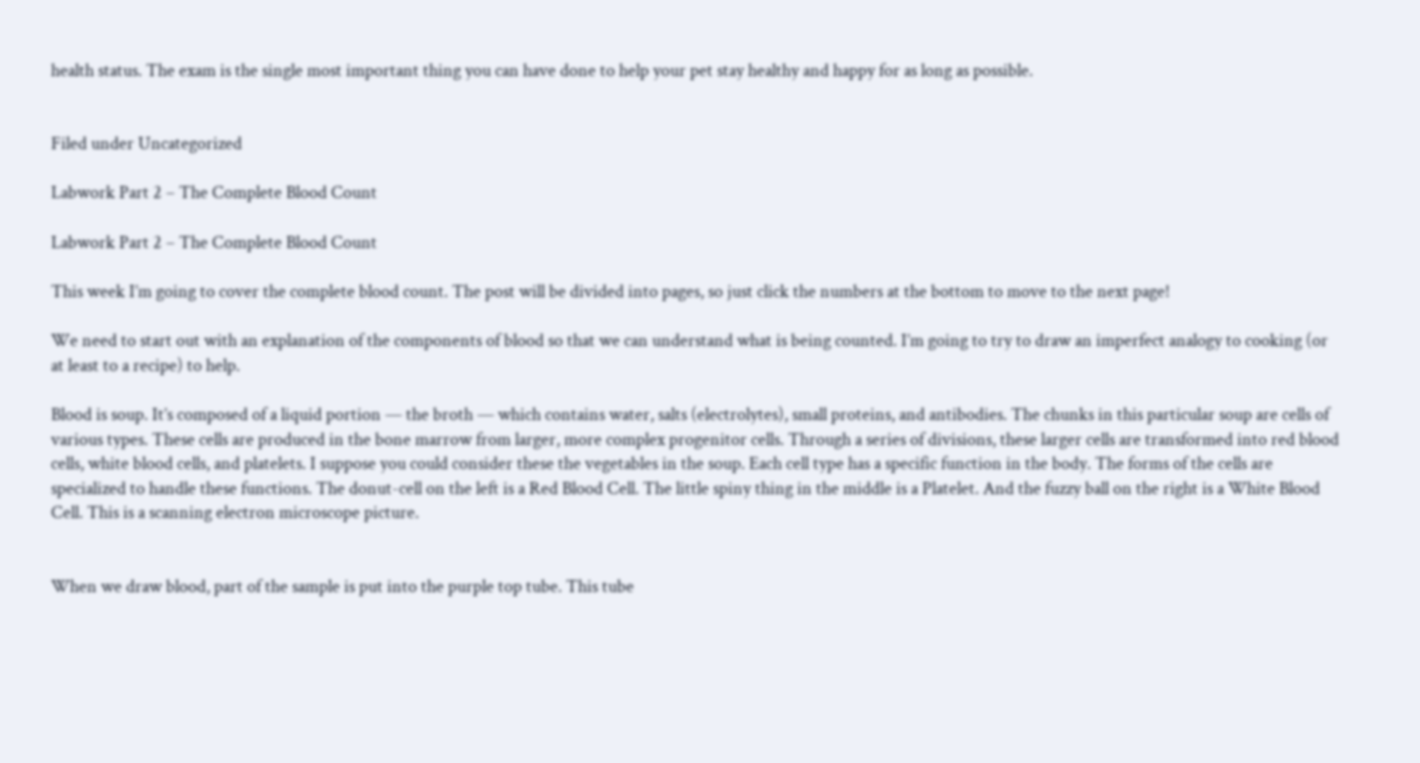health status. The exam is the single most important thing you can have done to help your pet stay healthy and happy for as long as possible.


Filed under Uncategorized

Labwork Part 2 – The Complete Blood Count

Labwork Part 2 – The Complete Blood Count

This week I’m going to cover the complete blood count. The post will be divided into pages, so just click the numbers at the bottom to move to the next page!

We need to start out with an explanation of the components of blood so that we can understand what is being counted. I’m going to try to draw an imperfect analogy to cooking (or at least to a recipe) to help.

Blood is soup. It’s composed of a liquid portion — the broth — which contains water, salts (electrolytes), small proteins, and antibodies. The chunks in this particular soup are cells of various types. These cells are produced in the bone marrow from larger, more complex progenitor cells. Through a series of divisions, these larger cells are transformed into red blood cells, white blood cells, and platelets. I suppose you could consider these the vegetables in the soup. Each cell type has a specific function in the body. The forms of the cells are specialized to handle these functions. The donut-cell on the left is a Red Blood Cell. The little spiny thing in the middle is a Platelet. And the fuzzy ball on the right is a White Blood Cell. This is a scanning electron microscope picture.


When we draw blood, part of the sample is put into the purple top tube. This tube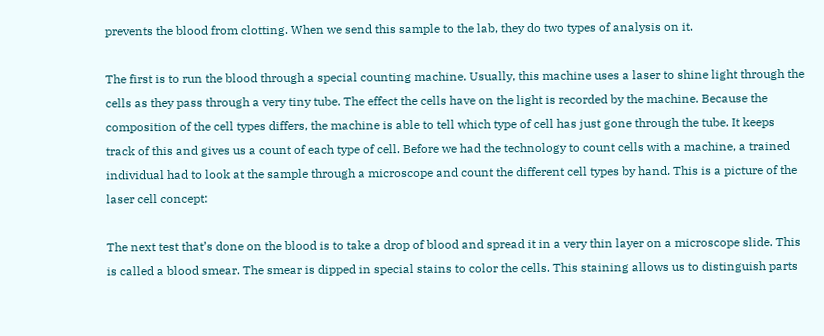prevents the blood from clotting. When we send this sample to the lab, they do two types of analysis on it.

The first is to run the blood through a special counting machine. Usually, this machine uses a laser to shine light through the cells as they pass through a very tiny tube. The effect the cells have on the light is recorded by the machine. Because the composition of the cell types differs, the machine is able to tell which type of cell has just gone through the tube. It keeps track of this and gives us a count of each type of cell. Before we had the technology to count cells with a machine, a trained individual had to look at the sample through a microscope and count the different cell types by hand. This is a picture of the laser cell concept:

The next test that’s done on the blood is to take a drop of blood and spread it in a very thin layer on a microscope slide. This is called a blood smear. The smear is dipped in special stains to color the cells. This staining allows us to distinguish parts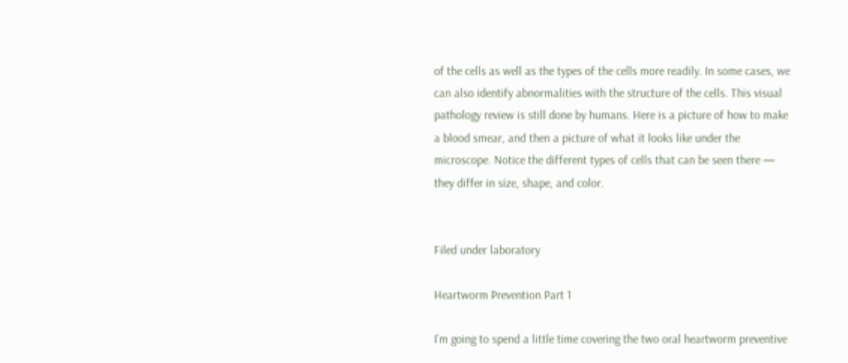of the cells as well as the types of the cells more readily. In some cases, we can also identify abnormalities with the structure of the cells. This visual pathology review is still done by humans. Here is a picture of how to make a blood smear, and then a picture of what it looks like under the microscope. Notice the different types of cells that can be seen there — they differ in size, shape, and color.


Filed under laboratory

Heartworm Prevention Part 1

I’m going to spend a little time covering the two oral heartworm preventive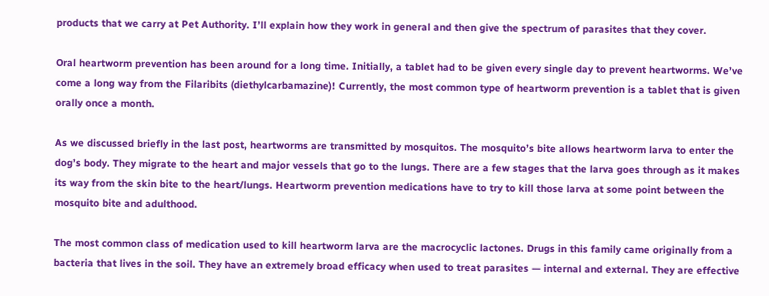products that we carry at Pet Authority. I’ll explain how they work in general and then give the spectrum of parasites that they cover.

Oral heartworm prevention has been around for a long time. Initially, a tablet had to be given every single day to prevent heartworms. We’ve come a long way from the Filaribits (diethylcarbamazine)! Currently, the most common type of heartworm prevention is a tablet that is given orally once a month.

As we discussed briefly in the last post, heartworms are transmitted by mosquitos. The mosquito’s bite allows heartworm larva to enter the dog’s body. They migrate to the heart and major vessels that go to the lungs. There are a few stages that the larva goes through as it makes its way from the skin bite to the heart/lungs. Heartworm prevention medications have to try to kill those larva at some point between the mosquito bite and adulthood.

The most common class of medication used to kill heartworm larva are the macrocyclic lactones. Drugs in this family came originally from a bacteria that lives in the soil. They have an extremely broad efficacy when used to treat parasites — internal and external. They are effective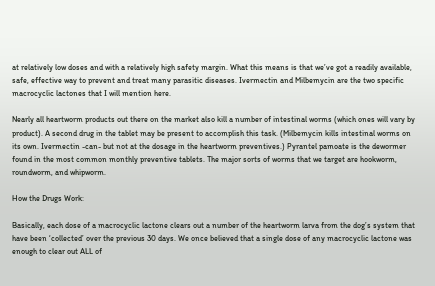at relatively low doses and with a relatively high safety margin. What this means is that we’ve got a readily available, safe, effective way to prevent and treat many parasitic diseases. Ivermectin and Milbemycin are the two specific macrocyclic lactones that I will mention here.

Nearly all heartworm products out there on the market also kill a number of intestinal worms (which ones will vary by product). A second drug in the tablet may be present to accomplish this task. (Milbemycin kills intestinal worms on its own. Ivermectin -can- but not at the dosage in the heartworm preventives.) Pyrantel pamoate is the dewormer found in the most common monthly preventive tablets. The major sorts of worms that we target are hookworm, roundworm, and whipworm.

How the Drugs Work:

Basically, each dose of a macrocyclic lactone clears out a number of the heartworm larva from the dog’s system that have been ‘collected’ over the previous 30 days. We once believed that a single dose of any macrocyclic lactone was enough to clear out ALL of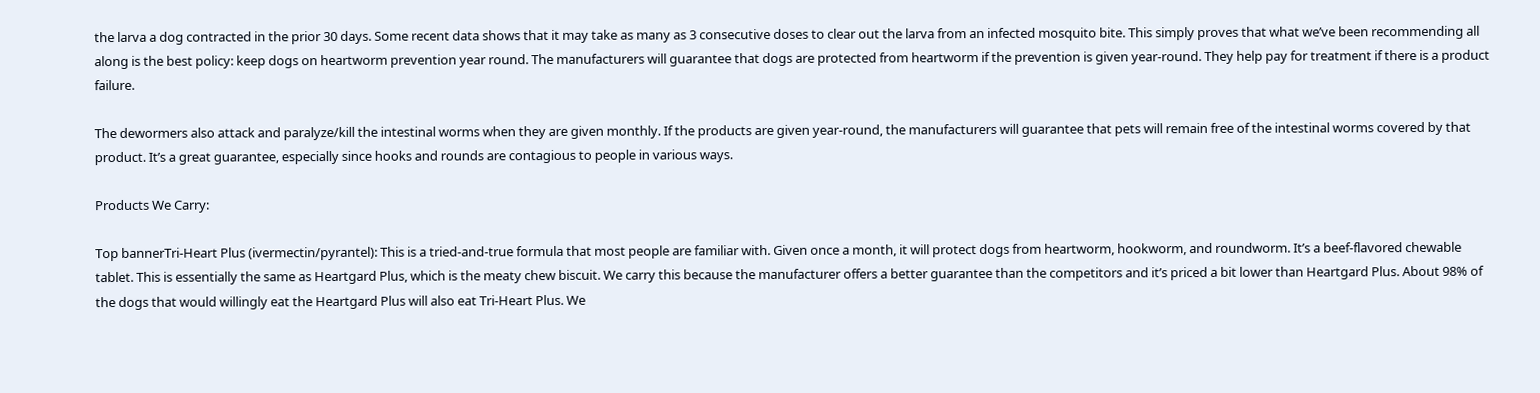the larva a dog contracted in the prior 30 days. Some recent data shows that it may take as many as 3 consecutive doses to clear out the larva from an infected mosquito bite. This simply proves that what we’ve been recommending all along is the best policy: keep dogs on heartworm prevention year round. The manufacturers will guarantee that dogs are protected from heartworm if the prevention is given year-round. They help pay for treatment if there is a product failure.

The dewormers also attack and paralyze/kill the intestinal worms when they are given monthly. If the products are given year-round, the manufacturers will guarantee that pets will remain free of the intestinal worms covered by that product. It’s a great guarantee, especially since hooks and rounds are contagious to people in various ways.

Products We Carry:

Top bannerTri-Heart Plus (ivermectin/pyrantel): This is a tried-and-true formula that most people are familiar with. Given once a month, it will protect dogs from heartworm, hookworm, and roundworm. It’s a beef-flavored chewable tablet. This is essentially the same as Heartgard Plus, which is the meaty chew biscuit. We carry this because the manufacturer offers a better guarantee than the competitors and it’s priced a bit lower than Heartgard Plus. About 98% of the dogs that would willingly eat the Heartgard Plus will also eat Tri-Heart Plus. We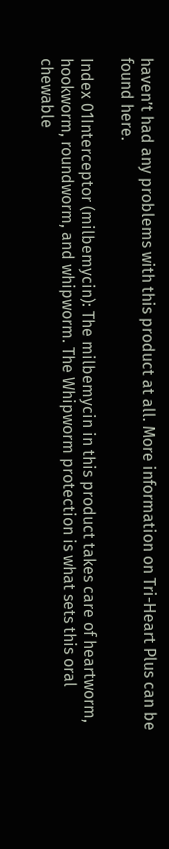haven’t had any problems with this product at all. More information on Tri-Heart Plus can be found here.

Index 01Interceptor (milbemycin): The milbemycin in this product takes care of heartworm, hookworm, roundworm, and whipworm. The Whipworm protection is what sets this oral chewable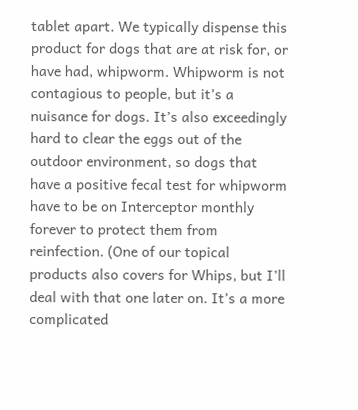tablet apart. We typically dispense this product for dogs that are at risk for, or have had, whipworm. Whipworm is not contagious to people, but it’s a nuisance for dogs. It’s also exceedingly hard to clear the eggs out of the outdoor environment, so dogs that have a positive fecal test for whipworm have to be on Interceptor monthly forever to protect them from reinfection. (One of our topical products also covers for Whips, but I’ll deal with that one later on. It’s a more complicated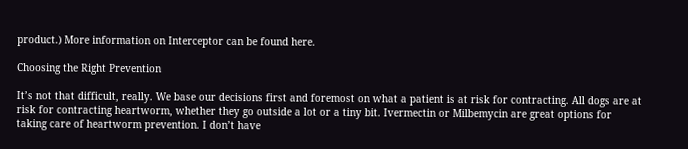product.) More information on Interceptor can be found here.

Choosing the Right Prevention

It’s not that difficult, really. We base our decisions first and foremost on what a patient is at risk for contracting. All dogs are at risk for contracting heartworm, whether they go outside a lot or a tiny bit. Ivermectin or Milbemycin are great options for taking care of heartworm prevention. I don’t have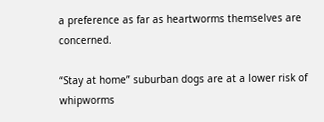a preference as far as heartworms themselves are concerned.

“Stay at home” suburban dogs are at a lower risk of whipworms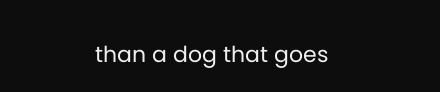than a dog that goes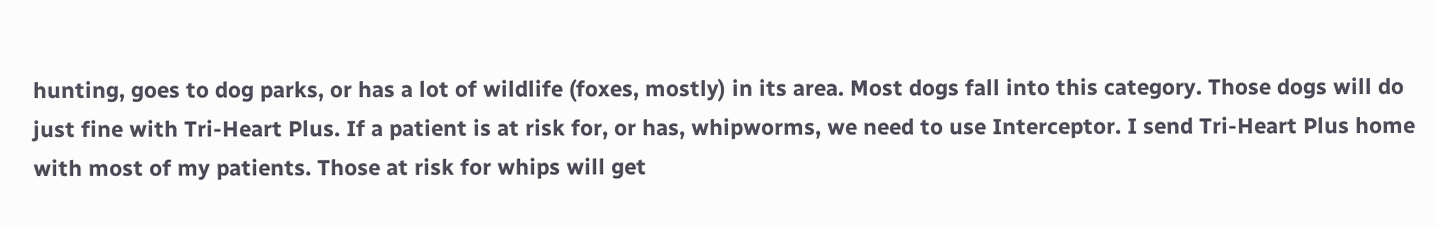hunting, goes to dog parks, or has a lot of wildlife (foxes, mostly) in its area. Most dogs fall into this category. Those dogs will do just fine with Tri-Heart Plus. If a patient is at risk for, or has, whipworms, we need to use Interceptor. I send Tri-Heart Plus home with most of my patients. Those at risk for whips will get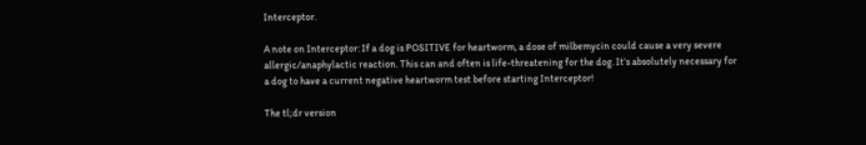Interceptor.

A note on Interceptor: If a dog is POSITIVE for heartworm, a dose of milbemycin could cause a very severe allergic/anaphylactic reaction. This can and often is life-threatening for the dog. It’s absolutely necessary for a dog to have a current negative heartworm test before starting Interceptor!

The tl;dr version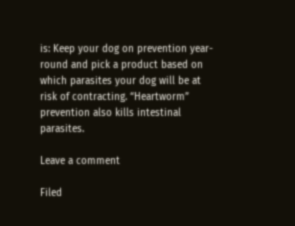is: Keep your dog on prevention year-round and pick a product based on which parasites your dog will be at risk of contracting. “Heartworm” prevention also kills intestinal parasites.

Leave a comment

Filed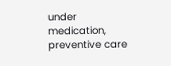under medication, preventive care